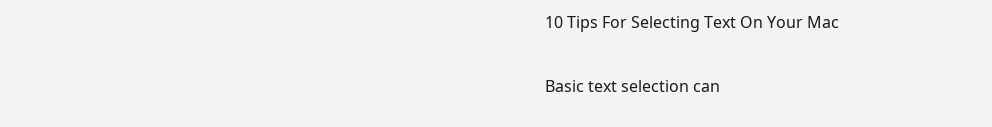10 Tips For Selecting Text On Your Mac

Basic text selection can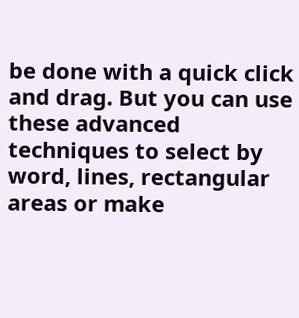be done with a quick click and drag. But you can use these advanced techniques to select by word, lines, rectangular areas or make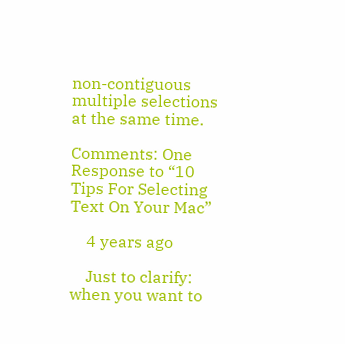non-contiguous multiple selections at the same time.

Comments: One Response to “10 Tips For Selecting Text On Your Mac”

    4 years ago

    Just to clarify: when you want to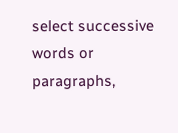select successive words or paragraphs,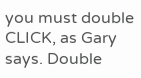you must double CLICK, as Gary says. Double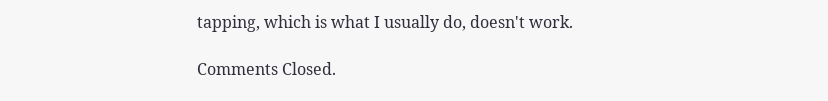tapping, which is what I usually do, doesn't work.

Comments Closed.